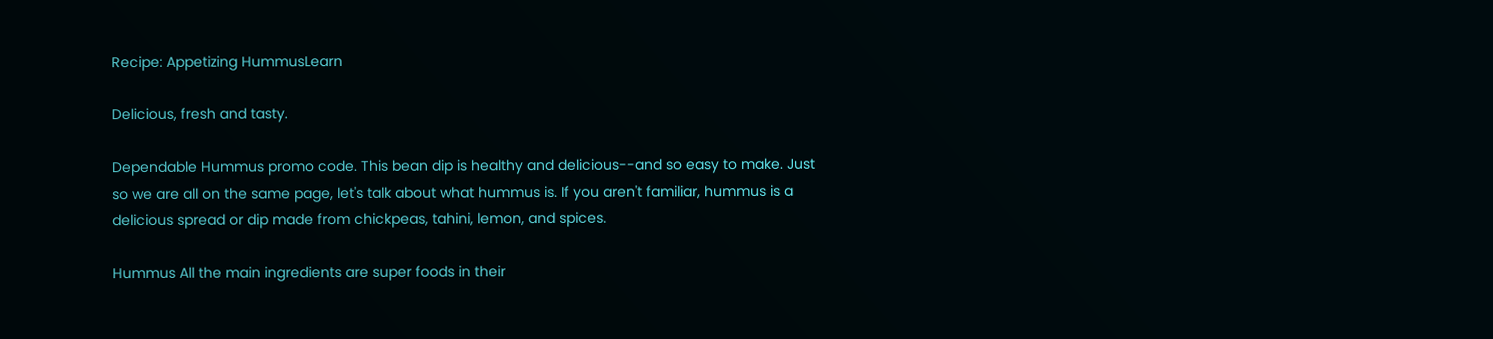Recipe: Appetizing HummusLearn

Delicious, fresh and tasty.

Dependable Hummus promo code. This bean dip is healthy and delicious--and so easy to make. Just so we are all on the same page, let's talk about what hummus is. If you aren't familiar, hummus is a delicious spread or dip made from chickpeas, tahini, lemon, and spices.

Hummus All the main ingredients are super foods in their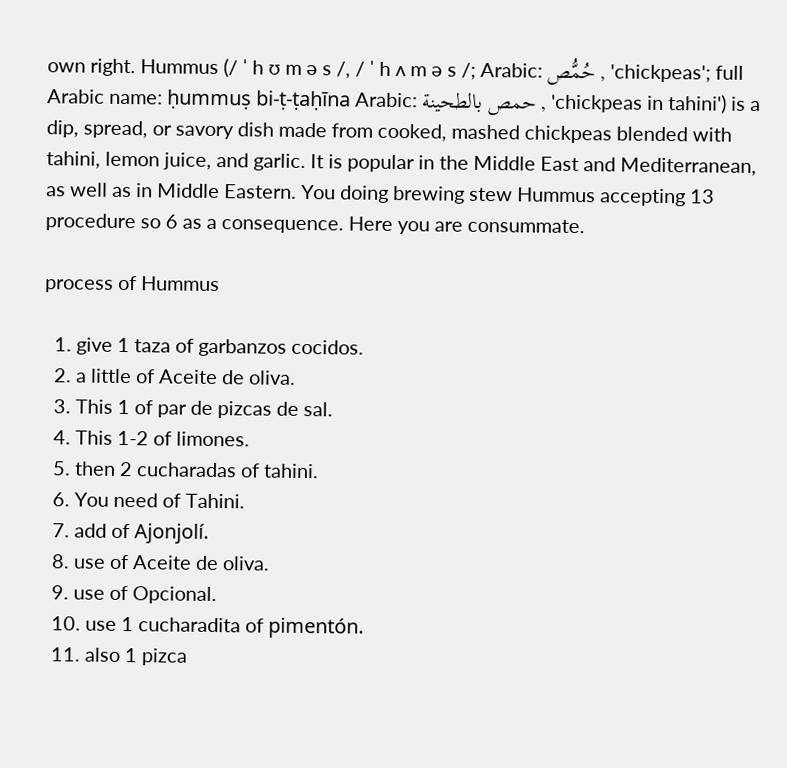own right. Hummus (/ ˈ h ʊ m ə s /, / ˈ h ʌ m ə s /; Arabic: حُمُّص , 'chickpeas'; full Arabic name: ḥummuṣ bi-ṭ-ṭaḥīna Arabic: حمص بالطحينة , 'chickpeas in tahini') is a dip, spread, or savory dish made from cooked, mashed chickpeas blended with tahini, lemon juice, and garlic. It is popular in the Middle East and Mediterranean, as well as in Middle Eastern. You doing brewing stew Hummus accepting 13 procedure so 6 as a consequence. Here you are consummate.

process of Hummus

  1. give 1 taza of garbanzos cocidos.
  2. a little of Aceite de oliva.
  3. This 1 of par de pizcas de sal.
  4. This 1-2 of limones.
  5. then 2 cucharadas of tahini.
  6. You need of Tahini.
  7. add of Ajonjolí.
  8. use of Aceite de oliva.
  9. use of Opcional.
  10. use 1 cucharadita of pimentón.
  11. also 1 pizca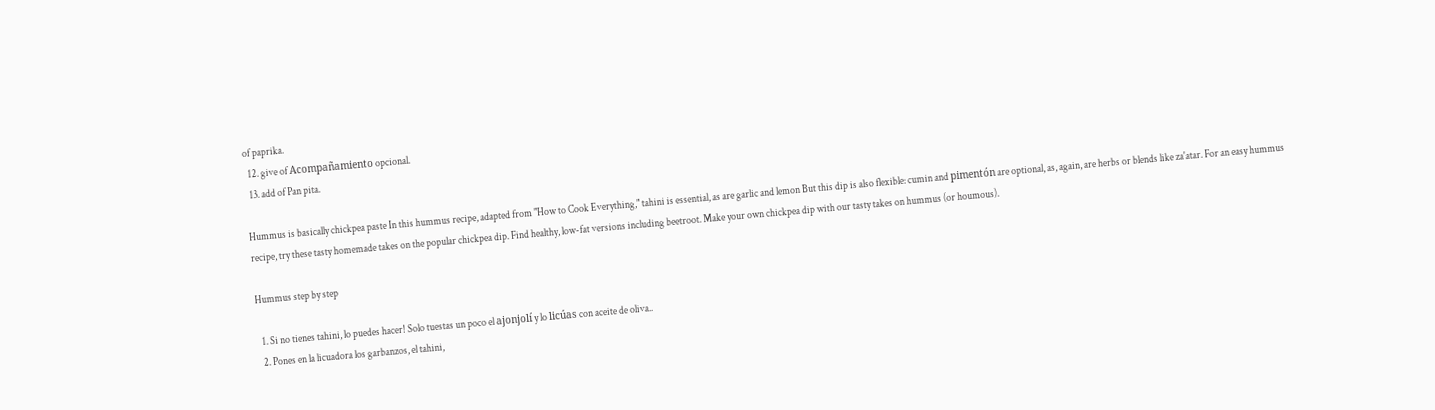of paprika.
  12. give of Acompañamiento opcional.
  13. add of Pan pita.

Hummus is basically chickpea paste In this hummus recipe, adapted from "How to Cook Everything," tahini is essential, as are garlic and lemon But this dip is also flexible: cumin and pimentón are optional, as, again, are herbs or blends like za'atar. For an easy hummus recipe, try these tasty homemade takes on the popular chickpea dip. Find healthy, low-fat versions including beetroot. Make your own chickpea dip with our tasty takes on hummus (or houmous).

Hummus step by step

  1. Si no tienes tahini, lo puedes hacer! Solo tuestas un poco el ajonjolí y lo licúas con aceite de oliva..
  2. Pones en la licuadora los garbanzos, el tahini,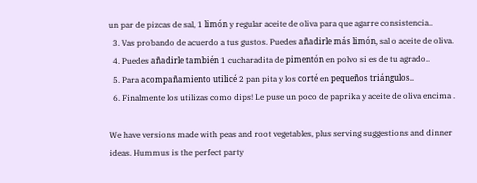un par de pizcas de sal, 1 limón y regular aceite de oliva para que agarre consistencia..
  3. Vas probando de acuerdo a tus gustos. Puedes añadirle más limón, sal o aceite de oliva.
  4. Puedes añadirle también 1 cucharadita de pimentón en polvo si es de tu agrado..
  5. Para acompañamiento utilicé 2 pan pita y los corté en pequeños triángulos..
  6. Finalmente los utilizas como dips! Le puse un poco de paprika y aceite de oliva encima .

We have versions made with peas and root vegetables, plus serving suggestions and dinner ideas. Hummus is the perfect party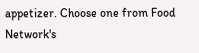appetizer. Choose one from Food Network's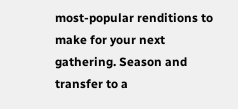most-popular renditions to make for your next gathering. Season and transfer to a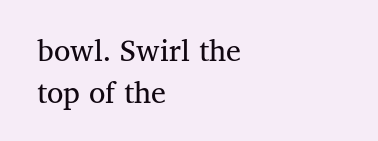bowl. Swirl the top of the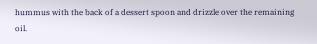hummus with the back of a dessert spoon and drizzle over the remaining oil.